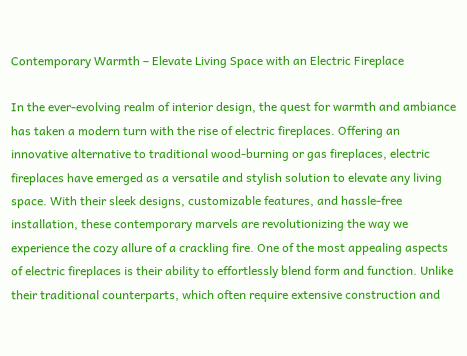Contemporary Warmth – Elevate Living Space with an Electric Fireplace

In the ever-evolving realm of interior design, the quest for warmth and ambiance has taken a modern turn with the rise of electric fireplaces. Offering an innovative alternative to traditional wood-burning or gas fireplaces, electric fireplaces have emerged as a versatile and stylish solution to elevate any living space. With their sleek designs, customizable features, and hassle-free installation, these contemporary marvels are revolutionizing the way we experience the cozy allure of a crackling fire. One of the most appealing aspects of electric fireplaces is their ability to effortlessly blend form and function. Unlike their traditional counterparts, which often require extensive construction and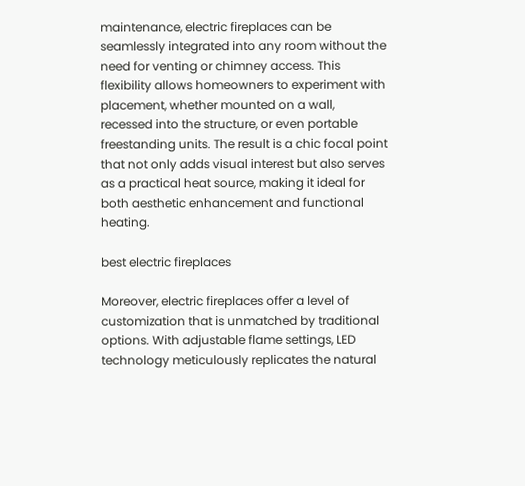maintenance, electric fireplaces can be seamlessly integrated into any room without the need for venting or chimney access. This flexibility allows homeowners to experiment with placement, whether mounted on a wall, recessed into the structure, or even portable freestanding units. The result is a chic focal point that not only adds visual interest but also serves as a practical heat source, making it ideal for both aesthetic enhancement and functional heating.

best electric fireplaces

Moreover, electric fireplaces offer a level of customization that is unmatched by traditional options. With adjustable flame settings, LED technology meticulously replicates the natural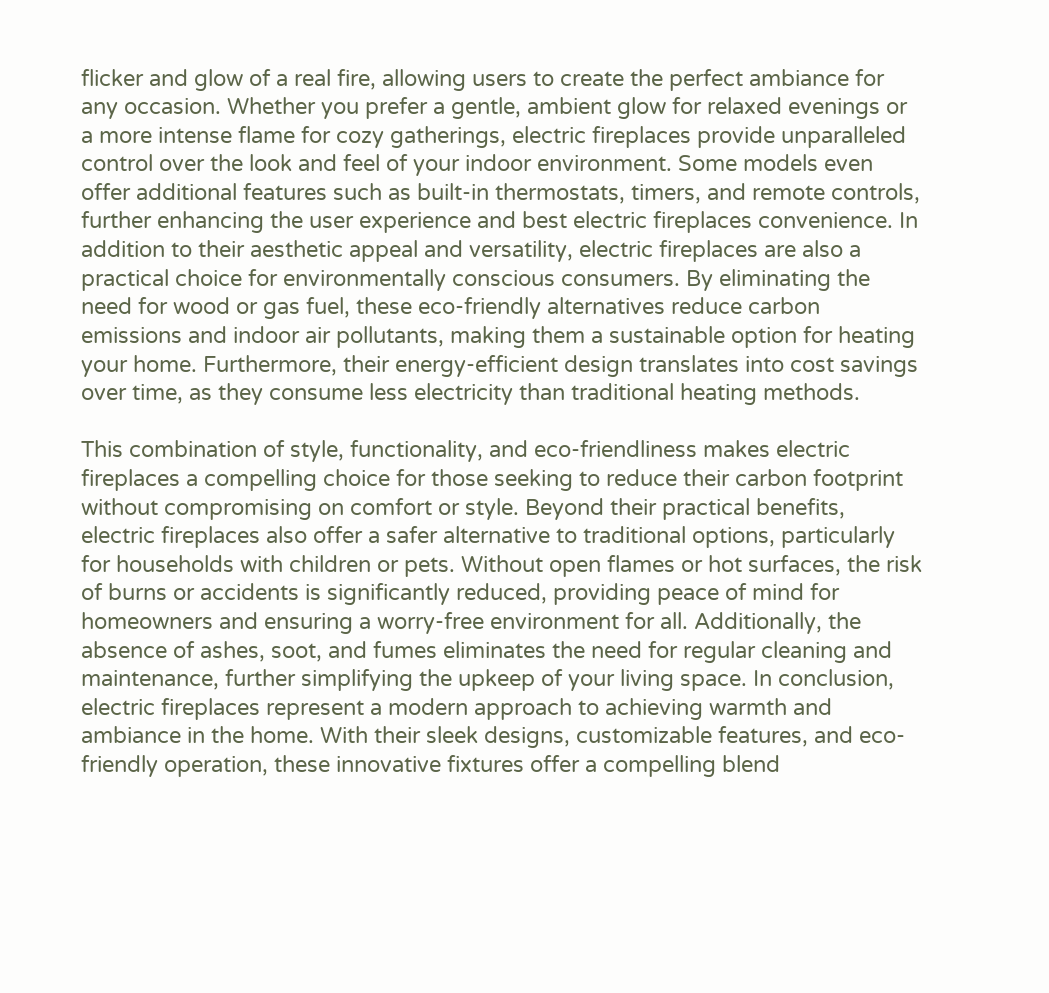flicker and glow of a real fire, allowing users to create the perfect ambiance for any occasion. Whether you prefer a gentle, ambient glow for relaxed evenings or a more intense flame for cozy gatherings, electric fireplaces provide unparalleled control over the look and feel of your indoor environment. Some models even offer additional features such as built-in thermostats, timers, and remote controls, further enhancing the user experience and best electric fireplaces convenience. In addition to their aesthetic appeal and versatility, electric fireplaces are also a practical choice for environmentally conscious consumers. By eliminating the need for wood or gas fuel, these eco-friendly alternatives reduce carbon emissions and indoor air pollutants, making them a sustainable option for heating your home. Furthermore, their energy-efficient design translates into cost savings over time, as they consume less electricity than traditional heating methods.

This combination of style, functionality, and eco-friendliness makes electric fireplaces a compelling choice for those seeking to reduce their carbon footprint without compromising on comfort or style. Beyond their practical benefits, electric fireplaces also offer a safer alternative to traditional options, particularly for households with children or pets. Without open flames or hot surfaces, the risk of burns or accidents is significantly reduced, providing peace of mind for homeowners and ensuring a worry-free environment for all. Additionally, the absence of ashes, soot, and fumes eliminates the need for regular cleaning and maintenance, further simplifying the upkeep of your living space. In conclusion, electric fireplaces represent a modern approach to achieving warmth and ambiance in the home. With their sleek designs, customizable features, and eco-friendly operation, these innovative fixtures offer a compelling blend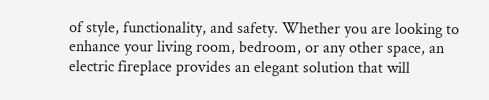of style, functionality, and safety. Whether you are looking to enhance your living room, bedroom, or any other space, an electric fireplace provides an elegant solution that will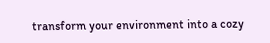transform your environment into a cozy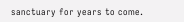sanctuary for years to come.